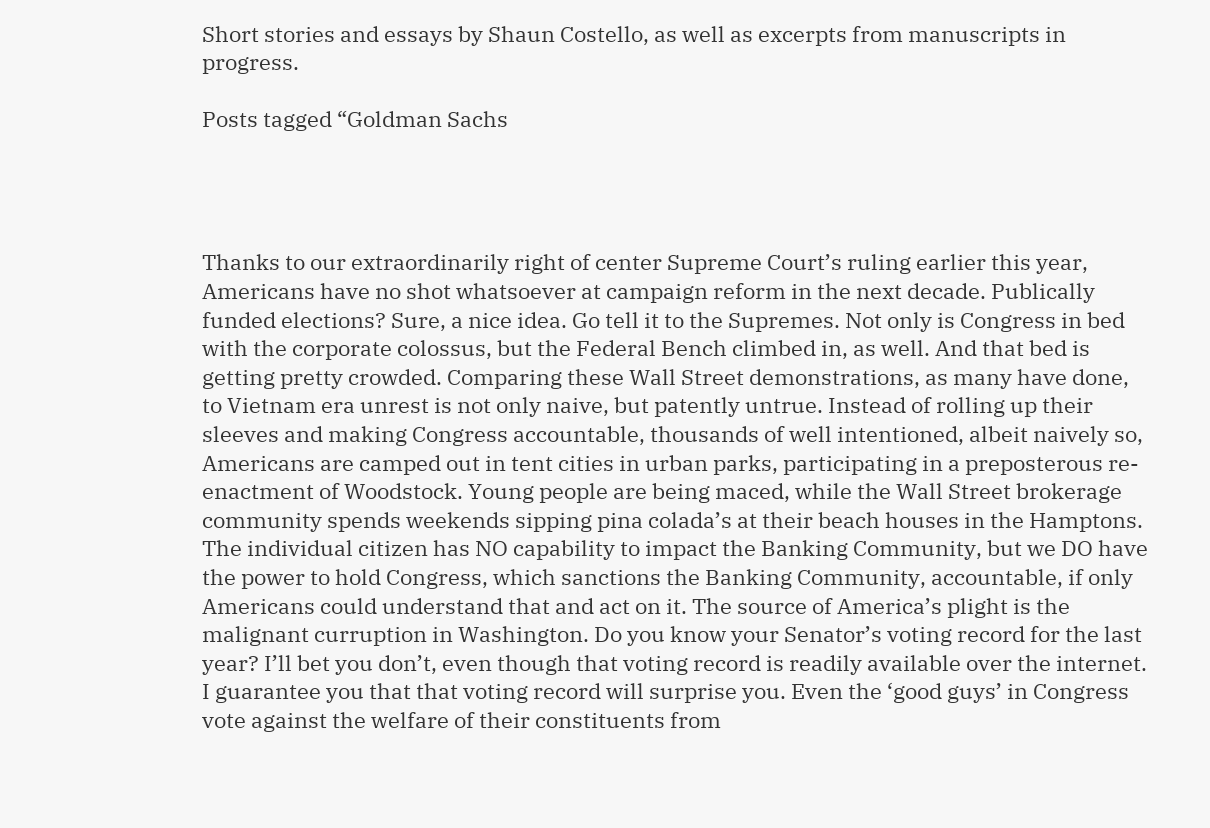Short stories and essays by Shaun Costello, as well as excerpts from manuscripts in progress.

Posts tagged “Goldman Sachs




Thanks to our extraordinarily right of center Supreme Court’s ruling earlier this year, Americans have no shot whatsoever at campaign reform in the next decade. Publically funded elections? Sure, a nice idea. Go tell it to the Supremes. Not only is Congress in bed with the corporate colossus, but the Federal Bench climbed in, as well. And that bed is getting pretty crowded. Comparing these Wall Street demonstrations, as many have done, to Vietnam era unrest is not only naive, but patently untrue. Instead of rolling up their sleeves and making Congress accountable, thousands of well intentioned, albeit naively so, Americans are camped out in tent cities in urban parks, participating in a preposterous re-enactment of Woodstock. Young people are being maced, while the Wall Street brokerage community spends weekends sipping pina colada’s at their beach houses in the Hamptons. The individual citizen has NO capability to impact the Banking Community, but we DO have the power to hold Congress, which sanctions the Banking Community, accountable, if only Americans could understand that and act on it. The source of America’s plight is the malignant curruption in Washington. Do you know your Senator’s voting record for the last year? I’ll bet you don’t, even though that voting record is readily available over the internet. I guarantee you that that voting record will surprise you. Even the ‘good guys’ in Congress vote against the welfare of their constituents from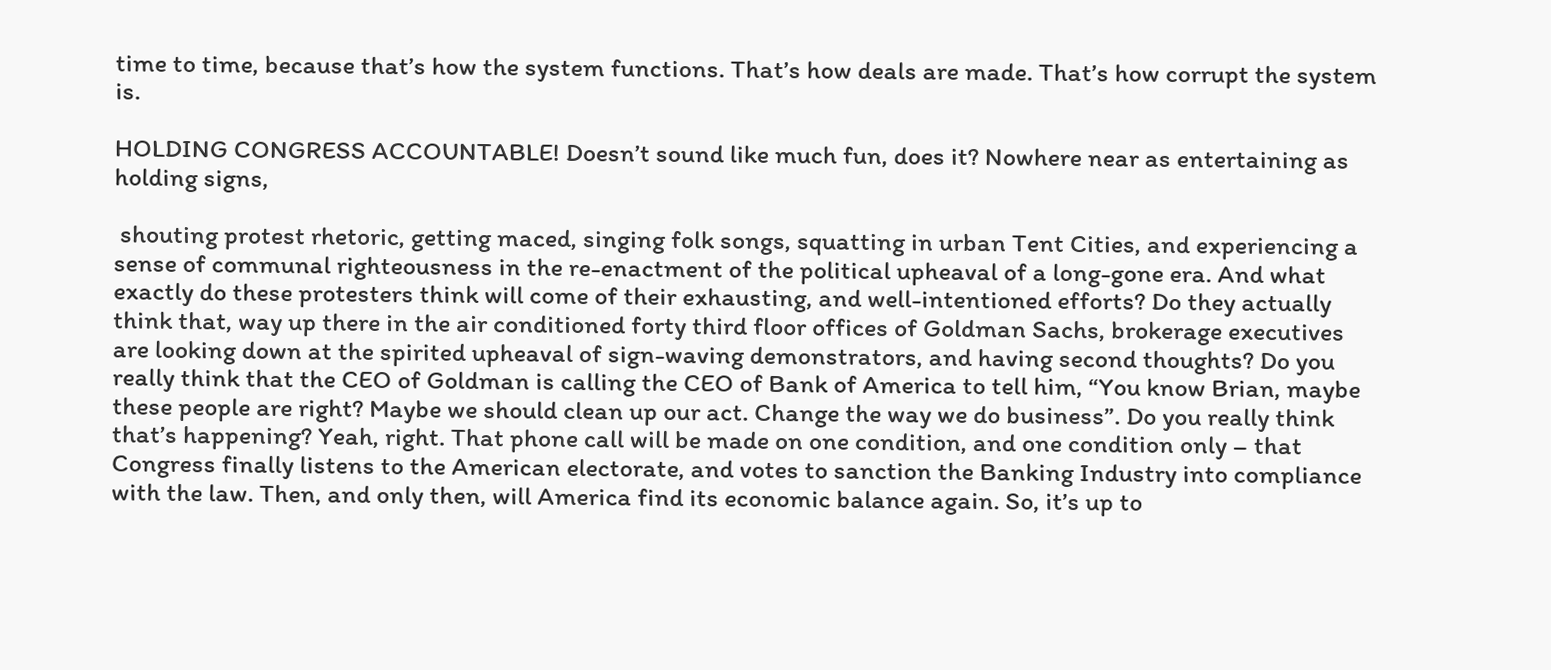time to time, because that’s how the system functions. That’s how deals are made. That’s how corrupt the system is.

HOLDING CONGRESS ACCOUNTABLE! Doesn’t sound like much fun, does it? Nowhere near as entertaining as holding signs,

 shouting protest rhetoric, getting maced, singing folk songs, squatting in urban Tent Cities, and experiencing a sense of communal righteousness in the re-enactment of the political upheaval of a long-gone era. And what exactly do these protesters think will come of their exhausting, and well-intentioned efforts? Do they actually think that, way up there in the air conditioned forty third floor offices of Goldman Sachs, brokerage executives are looking down at the spirited upheaval of sign-waving demonstrators, and having second thoughts? Do you really think that the CEO of Goldman is calling the CEO of Bank of America to tell him, “You know Brian, maybe these people are right? Maybe we should clean up our act. Change the way we do business”. Do you really think that’s happening? Yeah, right. That phone call will be made on one condition, and one condition only – that Congress finally listens to the American electorate, and votes to sanction the Banking Industry into compliance with the law. Then, and only then, will America find its economic balance again. So, it’s up to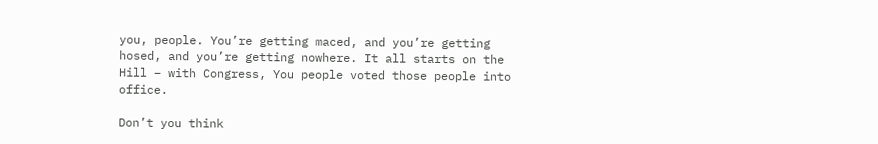you, people. You’re getting maced, and you’re getting hosed, and you’re getting nowhere. It all starts on the Hill – with Congress, You people voted those people into office.

Don’t you think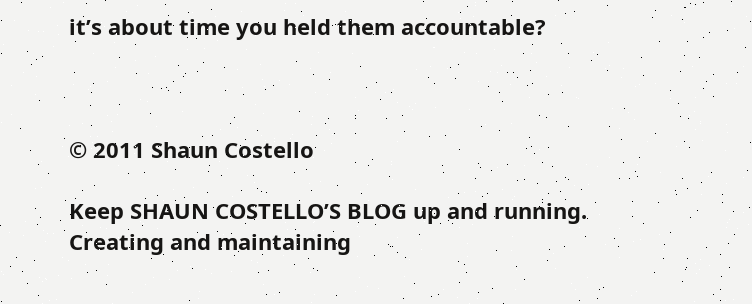it’s about time you held them accountable?



© 2011 Shaun Costello

Keep SHAUN COSTELLO’S BLOG up and running.
Creating and maintaining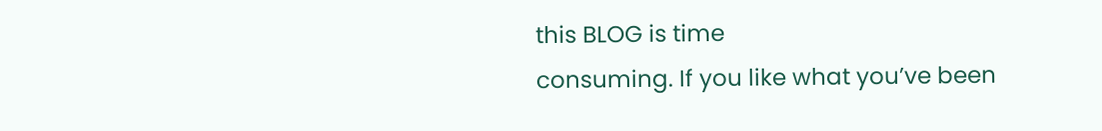this BLOG is time
consuming. If you like what you’ve been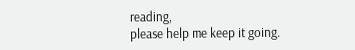reading,
please help me keep it going.